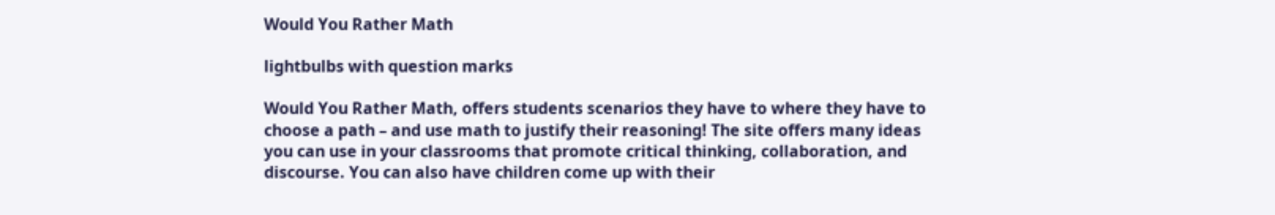Would You Rather Math

lightbulbs with question marks

Would You Rather Math, offers students scenarios they have to where they have to choose a path – and use math to justify their reasoning! The site offers many ideas you can use in your classrooms that promote critical thinking, collaboration, and discourse. You can also have children come up with their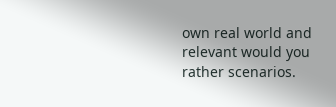own real world and relevant would you rather scenarios.